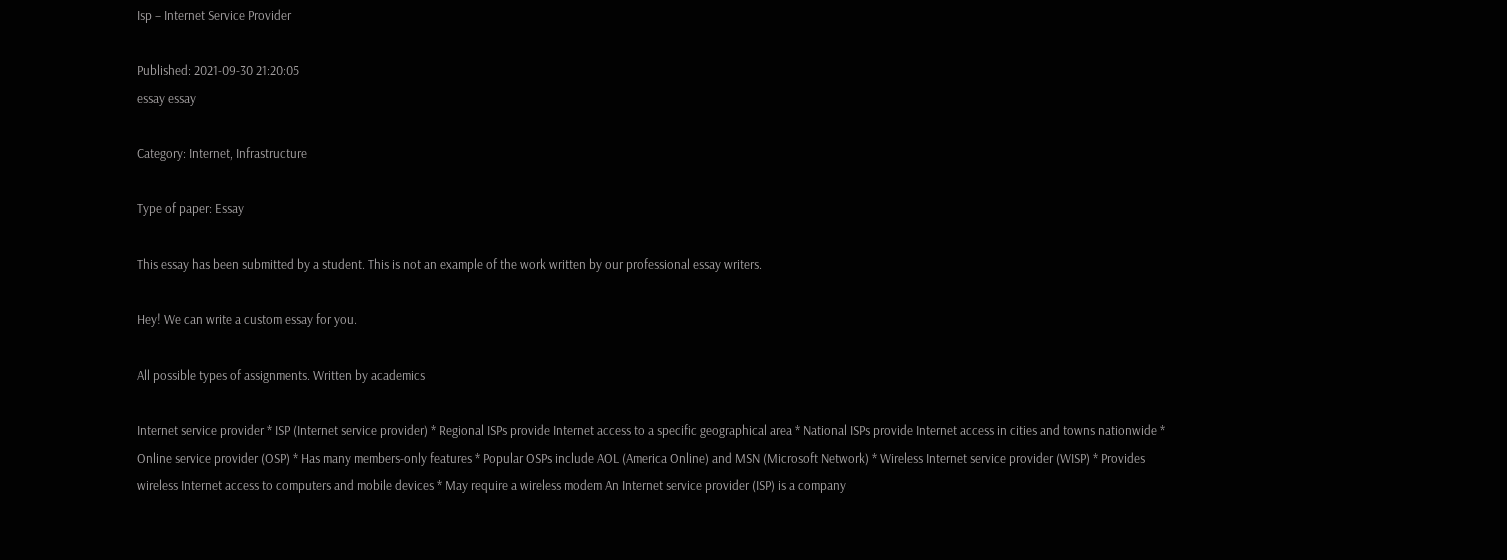Isp – Internet Service Provider

Published: 2021-09-30 21:20:05
essay essay

Category: Internet, Infrastructure

Type of paper: Essay

This essay has been submitted by a student. This is not an example of the work written by our professional essay writers.

Hey! We can write a custom essay for you.

All possible types of assignments. Written by academics

Internet service provider * ISP (Internet service provider) * Regional ISPs provide Internet access to a specific geographical area * National ISPs provide Internet access in cities and towns nationwide * Online service provider (OSP) * Has many members-only features * Popular OSPs include AOL (America Online) and MSN (Microsoft Network) * Wireless Internet service provider (WISP) * Provides wireless Internet access to computers and mobile devices * May require a wireless modem An Internet service provider (ISP) is a company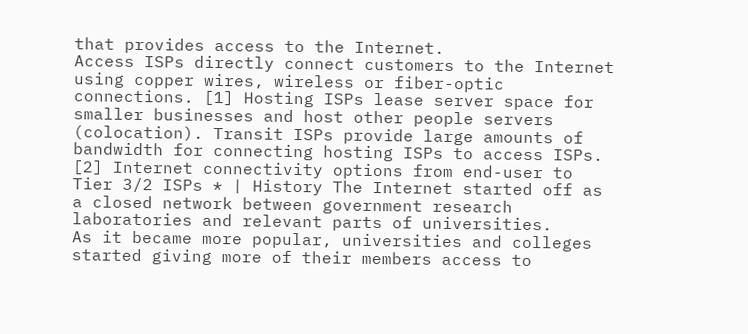that provides access to the Internet.
Access ISPs directly connect customers to the Internet using copper wires, wireless or fiber-optic connections. [1] Hosting ISPs lease server space for smaller businesses and host other people servers (colocation). Transit ISPs provide large amounts of bandwidth for connecting hosting ISPs to access ISPs. [2] Internet connectivity options from end-user to Tier 3/2 ISPs * | History The Internet started off as a closed network between government research laboratories and relevant parts of universities.
As it became more popular, universities and colleges started giving more of their members access to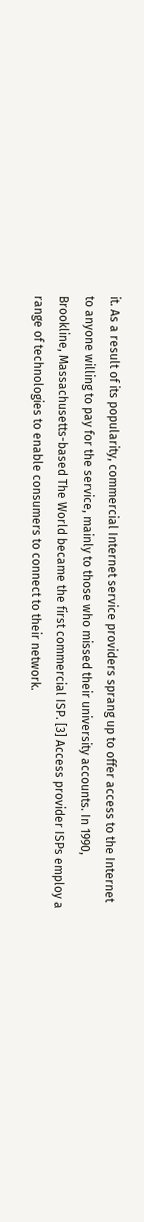it. As a result of its popularity, commercial Internet service providers sprang up to offer access to the Internet to anyone willing to pay for the service, mainly to those who missed their university accounts. In 1990, Brookline, Massachusetts-based The World became the first commercial ISP. [3] Access provider ISPs employ a range of technologies to enable consumers to connect to their network.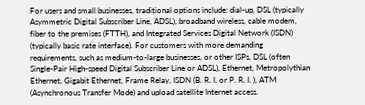For users and small businesses, traditional options include: dial-up, DSL (typically Asymmetric Digital Subscriber Line, ADSL), broadband wireless, cable modem, fiber to the premises (FTTH), and Integrated Services Digital Network (ISDN) (typically basic rate interface). For customers with more demanding requirements, such as medium-to-large businesses, or other ISPs, DSL (often Single-Pair High-speed Digital Subscriber Line or ADSL), Ethernet, Metropolythian Ethernet, Gigabit Ethernet, Frame Relay, ISDN (B. R. I. or P. R. I. ), ATM (Asynchronous Transfer Mode) and upload satellite Internet access.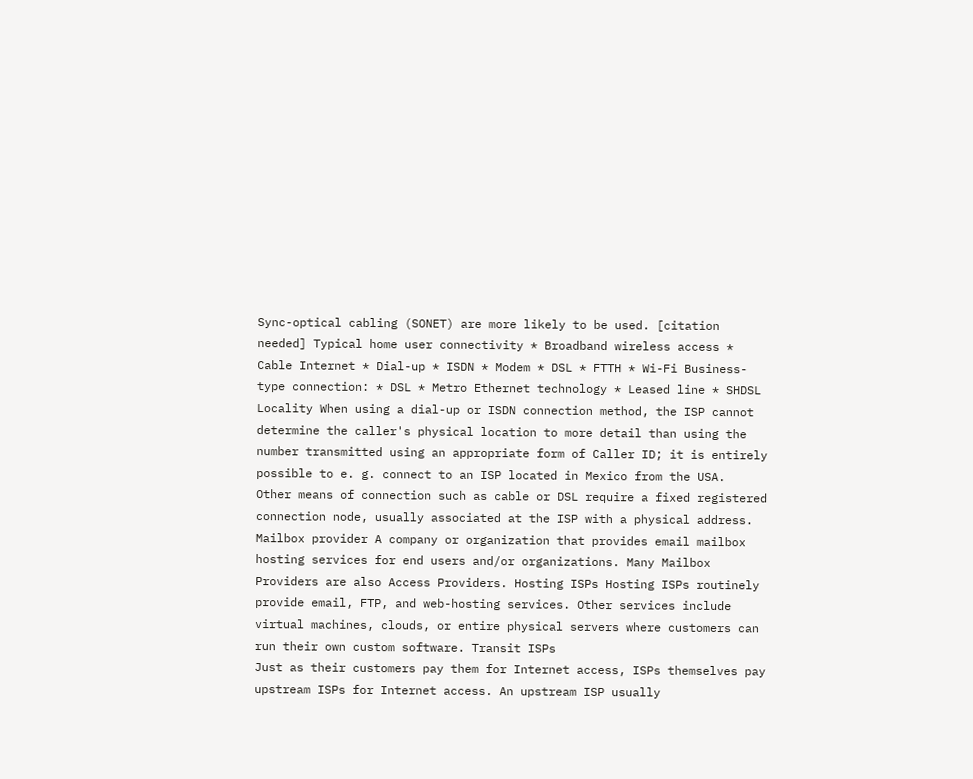Sync-optical cabling (SONET) are more likely to be used. [citation needed] Typical home user connectivity * Broadband wireless access * Cable Internet * Dial-up * ISDN * Modem * DSL * FTTH * Wi-Fi Business-type connection: * DSL * Metro Ethernet technology * Leased line * SHDSL Locality When using a dial-up or ISDN connection method, the ISP cannot determine the caller's physical location to more detail than using the number transmitted using an appropriate form of Caller ID; it is entirely possible to e. g. connect to an ISP located in Mexico from the USA.
Other means of connection such as cable or DSL require a fixed registered connection node, usually associated at the ISP with a physical address. Mailbox provider A company or organization that provides email mailbox hosting services for end users and/or organizations. Many Mailbox Providers are also Access Providers. Hosting ISPs Hosting ISPs routinely provide email, FTP, and web-hosting services. Other services include virtual machines, clouds, or entire physical servers where customers can run their own custom software. Transit ISPs
Just as their customers pay them for Internet access, ISPs themselves pay upstream ISPs for Internet access. An upstream ISP usually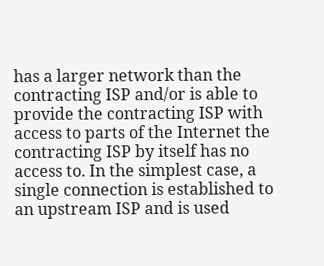has a larger network than the contracting ISP and/or is able to provide the contracting ISP with access to parts of the Internet the contracting ISP by itself has no access to. In the simplest case, a single connection is established to an upstream ISP and is used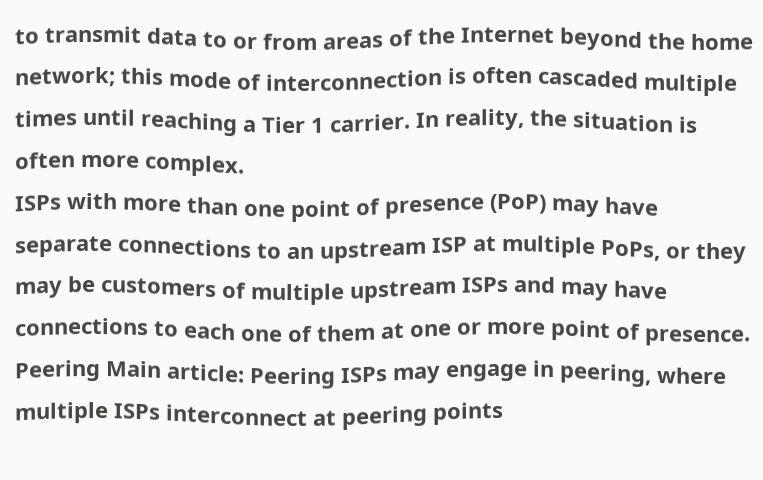to transmit data to or from areas of the Internet beyond the home network; this mode of interconnection is often cascaded multiple times until reaching a Tier 1 carrier. In reality, the situation is often more complex.
ISPs with more than one point of presence (PoP) may have separate connections to an upstream ISP at multiple PoPs, or they may be customers of multiple upstream ISPs and may have connections to each one of them at one or more point of presence. Peering Main article: Peering ISPs may engage in peering, where multiple ISPs interconnect at peering points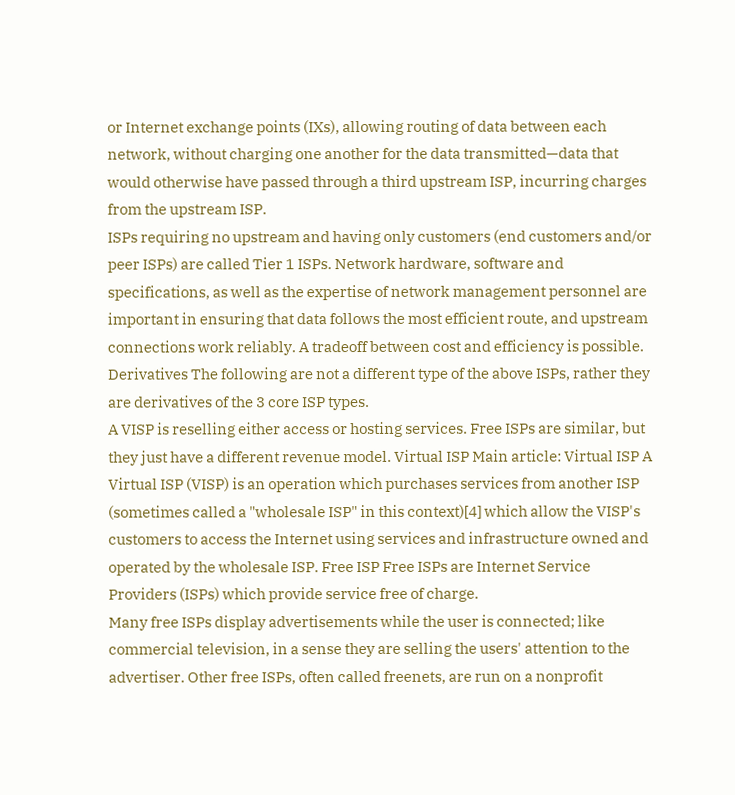or Internet exchange points (IXs), allowing routing of data between each network, without charging one another for the data transmitted—data that would otherwise have passed through a third upstream ISP, incurring charges from the upstream ISP.
ISPs requiring no upstream and having only customers (end customers and/or peer ISPs) are called Tier 1 ISPs. Network hardware, software and specifications, as well as the expertise of network management personnel are important in ensuring that data follows the most efficient route, and upstream connections work reliably. A tradeoff between cost and efficiency is possible. Derivatives The following are not a different type of the above ISPs, rather they are derivatives of the 3 core ISP types.
A VISP is reselling either access or hosting services. Free ISPs are similar, but they just have a different revenue model. Virtual ISP Main article: Virtual ISP A Virtual ISP (VISP) is an operation which purchases services from another ISP (sometimes called a "wholesale ISP" in this context)[4] which allow the VISP's customers to access the Internet using services and infrastructure owned and operated by the wholesale ISP. Free ISP Free ISPs are Internet Service Providers (ISPs) which provide service free of charge.
Many free ISPs display advertisements while the user is connected; like commercial television, in a sense they are selling the users' attention to the advertiser. Other free ISPs, often called freenets, are run on a nonprofit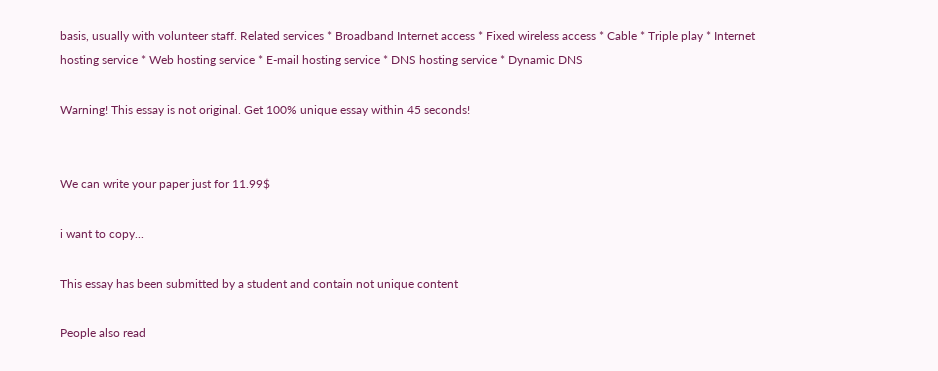basis, usually with volunteer staff. Related services * Broadband Internet access * Fixed wireless access * Cable * Triple play * Internet hosting service * Web hosting service * E-mail hosting service * DNS hosting service * Dynamic DNS

Warning! This essay is not original. Get 100% unique essay within 45 seconds!


We can write your paper just for 11.99$

i want to copy...

This essay has been submitted by a student and contain not unique content

People also read